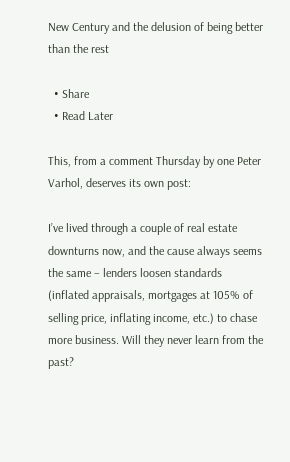New Century and the delusion of being better than the rest

  • Share
  • Read Later

This, from a comment Thursday by one Peter Varhol, deserves its own post:

I’ve lived through a couple of real estate downturns now, and the cause always seems the same – lenders loosen standards (inflated appraisals, mortgages at 105% of selling price, inflating income, etc.) to chase more business. Will they never learn from the past?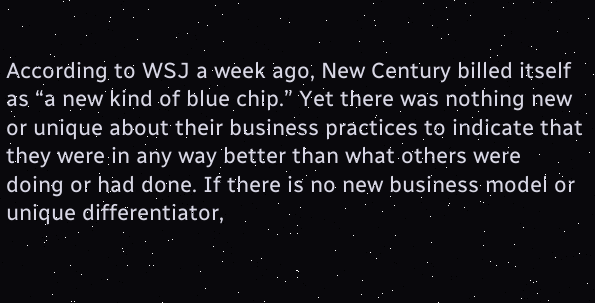According to WSJ a week ago, New Century billed itself as “a new kind of blue chip.” Yet there was nothing new or unique about their business practices to indicate that they were in any way better than what others were doing or had done. If there is no new business model or unique differentiator,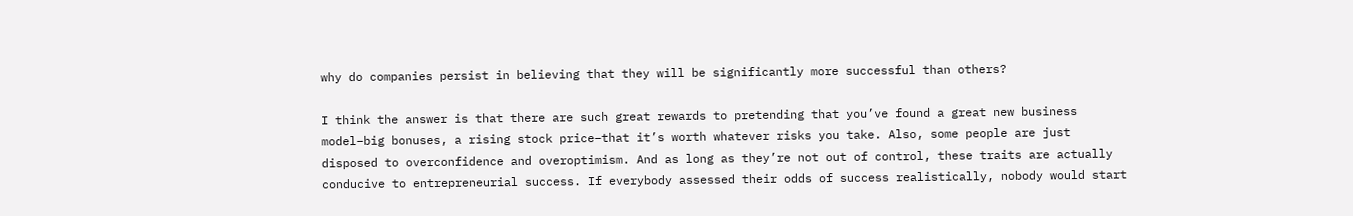why do companies persist in believing that they will be significantly more successful than others?

I think the answer is that there are such great rewards to pretending that you’ve found a great new business model–big bonuses, a rising stock price–that it’s worth whatever risks you take. Also, some people are just disposed to overconfidence and overoptimism. And as long as they’re not out of control, these traits are actually conducive to entrepreneurial success. If everybody assessed their odds of success realistically, nobody would start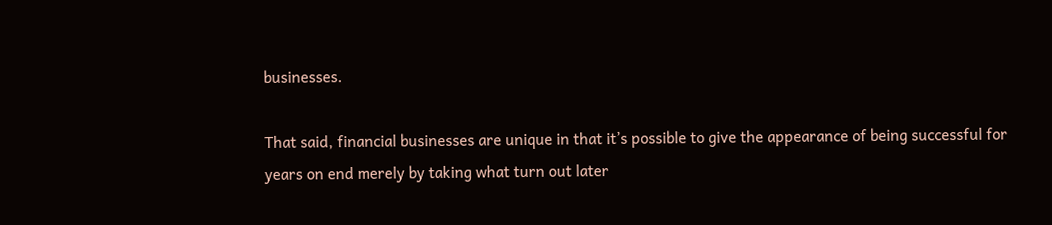businesses.

That said, financial businesses are unique in that it’s possible to give the appearance of being successful for years on end merely by taking what turn out later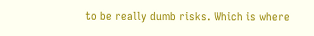to be really dumb risks. Which is where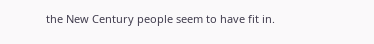the New Century people seem to have fit in.